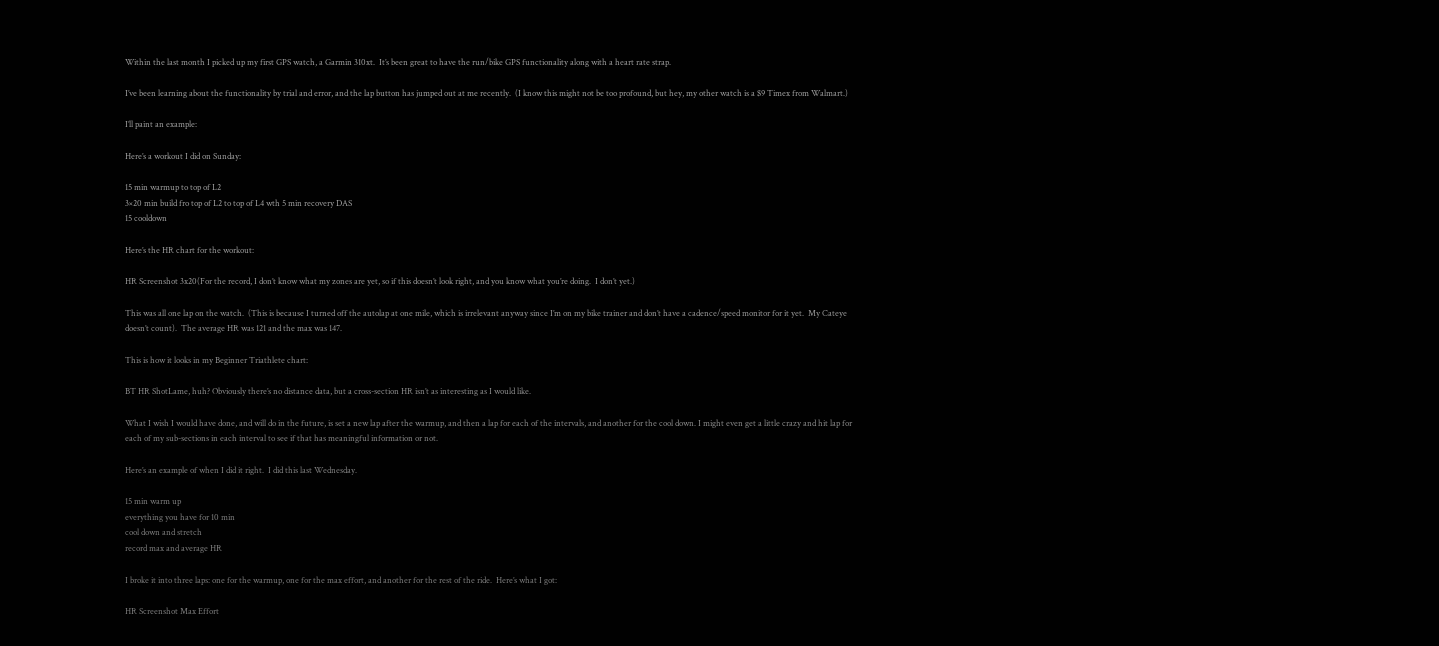Within the last month I picked up my first GPS watch, a Garmin 310xt.  It’s been great to have the run/bike GPS functionality along with a heart rate strap.

I’ve been learning about the functionality by trial and error, and the lap button has jumped out at me recently.  (I know this might not be too profound, but hey, my other watch is a $9 Timex from Walmart.)

I’ll paint an example:

Here’s a workout I did on Sunday:

15 min warmup to top of L2
3×20 min build fro top of L2 to top of L4 wth 5 min recovery DAS
15 cooldown

Here’s the HR chart for the workout:

HR Screenshot 3x20(For the record, I don’t know what my zones are yet, so if this doesn’t look right, and you know what you’re doing.  I don’t yet.)

This was all one lap on the watch.  (This is because I turned off the autolap at one mile, which is irrelevant anyway since I’m on my bike trainer and don’t have a cadence/speed monitor for it yet.  My Cateye doesn’t count).  The average HR was 121 and the max was 147.

This is how it looks in my Beginner Triathlete chart:

BT HR ShotLame, huh? Obviously there’s no distance data, but a cross-section HR isn’t as interesting as I would like.

What I wish I would have done, and will do in the future, is set a new lap after the warmup, and then a lap for each of the intervals, and another for the cool down. I might even get a little crazy and hit lap for each of my sub-sections in each interval to see if that has meaningful information or not.

Here’s an example of when I did it right.  I did this last Wednesday.

15 min warm up
everything you have for 10 min
cool down and stretch
record max and average HR

I broke it into three laps: one for the warmup, one for the max effort, and another for the rest of the ride.  Here’s what I got:

HR Screenshot Max Effort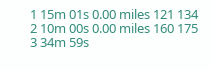1 15m 01s 0.00 miles 121 134
2 10m 00s 0.00 miles 160 175
3 34m 59s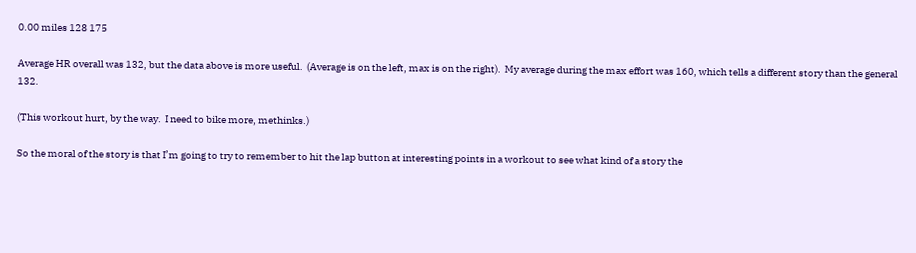0.00 miles 128 175

Average HR overall was 132, but the data above is more useful.  (Average is on the left, max is on the right).  My average during the max effort was 160, which tells a different story than the general 132.

(This workout hurt, by the way.  I need to bike more, methinks.)

So the moral of the story is that I’m going to try to remember to hit the lap button at interesting points in a workout to see what kind of a story the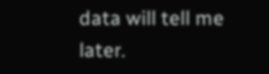data will tell me later.